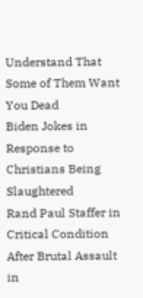Understand That Some of Them Want You Dead
Biden Jokes in Response to Christians Being Slaughtered
Rand Paul Staffer in Critical Condition After Brutal Assault in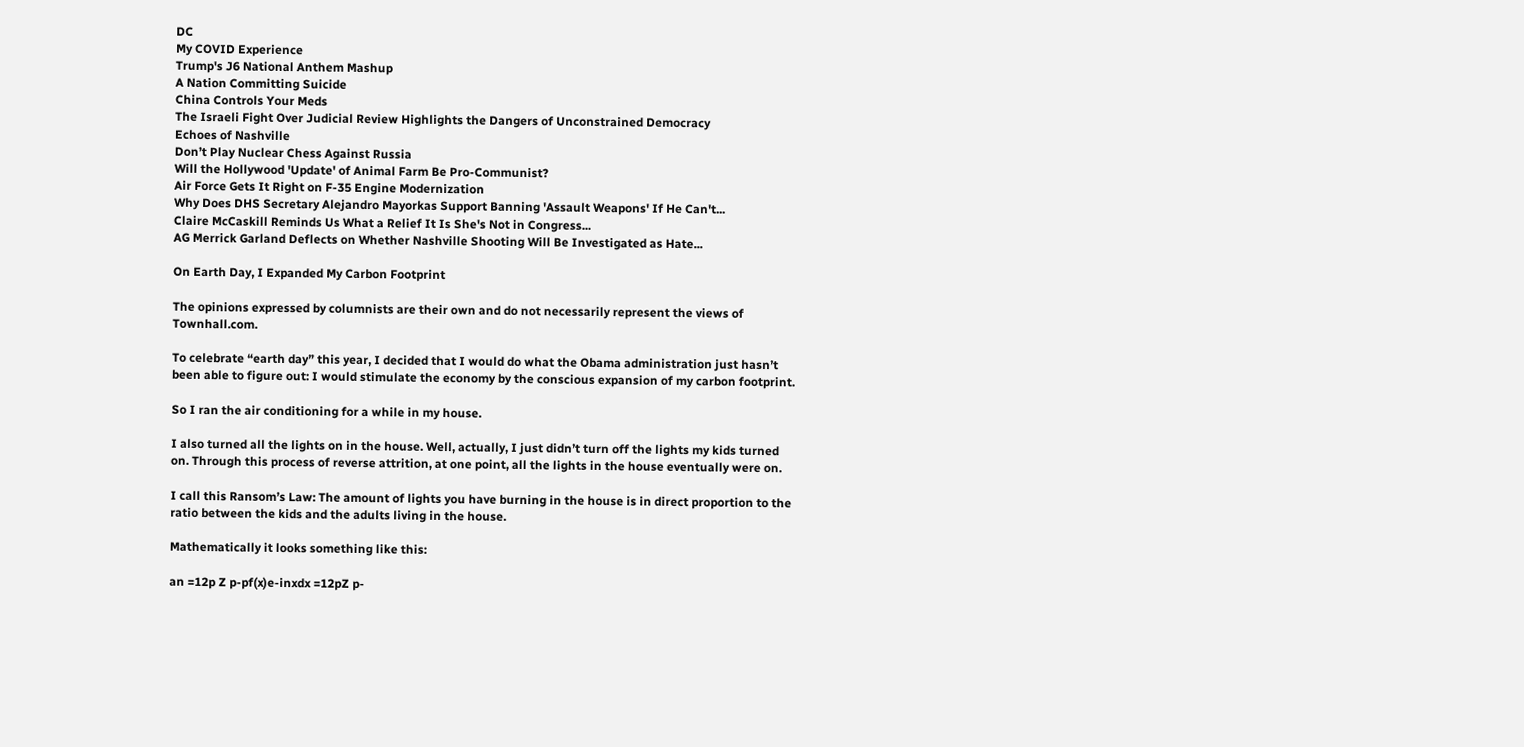DC
My COVID Experience
Trump's J6 National Anthem Mashup
A Nation Committing Suicide
China Controls Your Meds
The Israeli Fight Over Judicial Review Highlights the Dangers of Unconstrained Democracy
Echoes of Nashville
Don’t Play Nuclear Chess Against Russia
Will the Hollywood 'Update' of Animal Farm Be Pro-Communist?
Air Force Gets It Right on F-35 Engine Modernization
Why Does DHS Secretary Alejandro Mayorkas Support Banning 'Assault Weapons' If He Can't...
Claire McCaskill Reminds Us What a Relief It Is She's Not in Congress...
AG Merrick Garland Deflects on Whether Nashville Shooting Will Be Investigated as Hate...

On Earth Day, I Expanded My Carbon Footprint

The opinions expressed by columnists are their own and do not necessarily represent the views of Townhall.com.

To celebrate “earth day” this year, I decided that I would do what the Obama administration just hasn’t been able to figure out: I would stimulate the economy by the conscious expansion of my carbon footprint.

So I ran the air conditioning for a while in my house.

I also turned all the lights on in the house. Well, actually, I just didn’t turn off the lights my kids turned on. Through this process of reverse attrition, at one point, all the lights in the house eventually were on.

I call this Ransom’s Law: The amount of lights you have burning in the house is in direct proportion to the ratio between the kids and the adults living in the house.

Mathematically it looks something like this:

an =12p Z p-pf(x)e-inxdx =12pZ p-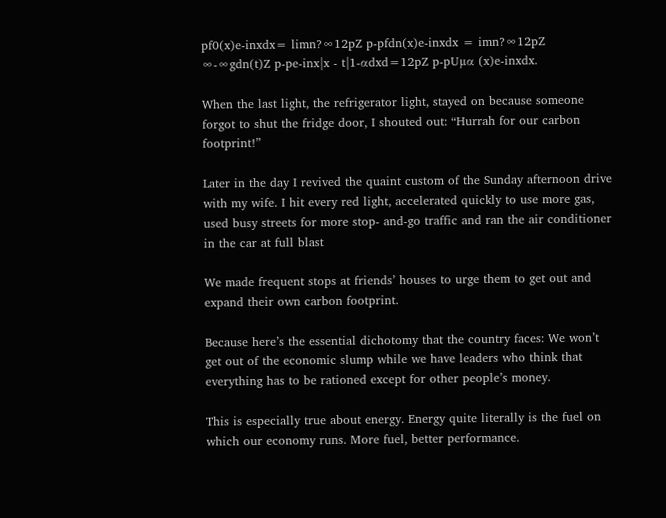pf0(x)e-inxdx= limn?∞12pZ p-pfdn(x)e-inxdx = imn?∞12pZ ∞-∞gdn(t)Z p-pe-inx|x - t|1-αdxd=12pZ p-pUµα (x)e-inxdx.

When the last light, the refrigerator light, stayed on because someone forgot to shut the fridge door, I shouted out: “Hurrah for our carbon footprint!”

Later in the day I revived the quaint custom of the Sunday afternoon drive with my wife. I hit every red light, accelerated quickly to use more gas, used busy streets for more stop- and-go traffic and ran the air conditioner in the car at full blast

We made frequent stops at friends’ houses to urge them to get out and expand their own carbon footprint.

Because here’s the essential dichotomy that the country faces: We won’t get out of the economic slump while we have leaders who think that everything has to be rationed except for other people’s money.

This is especially true about energy. Energy quite literally is the fuel on which our economy runs. More fuel, better performance.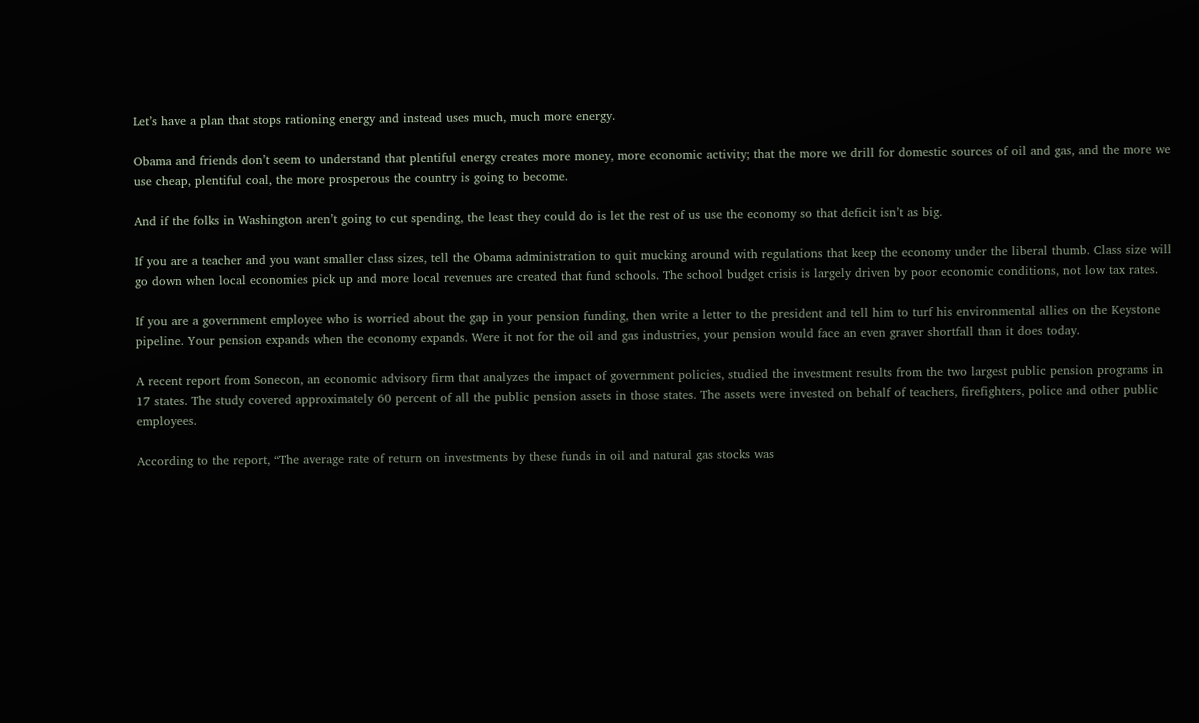Let’s have a plan that stops rationing energy and instead uses much, much more energy.

Obama and friends don’t seem to understand that plentiful energy creates more money, more economic activity; that the more we drill for domestic sources of oil and gas, and the more we use cheap, plentiful coal, the more prosperous the country is going to become.

And if the folks in Washington aren’t going to cut spending, the least they could do is let the rest of us use the economy so that deficit isn’t as big.

If you are a teacher and you want smaller class sizes, tell the Obama administration to quit mucking around with regulations that keep the economy under the liberal thumb. Class size will go down when local economies pick up and more local revenues are created that fund schools. The school budget crisis is largely driven by poor economic conditions, not low tax rates.

If you are a government employee who is worried about the gap in your pension funding, then write a letter to the president and tell him to turf his environmental allies on the Keystone pipeline. Your pension expands when the economy expands. Were it not for the oil and gas industries, your pension would face an even graver shortfall than it does today.

A recent report from Sonecon, an economic advisory firm that analyzes the impact of government policies, studied the investment results from the two largest public pension programs in 17 states. The study covered approximately 60 percent of all the public pension assets in those states. The assets were invested on behalf of teachers, firefighters, police and other public employees.

According to the report, “The average rate of return on investments by these funds in oil and natural gas stocks was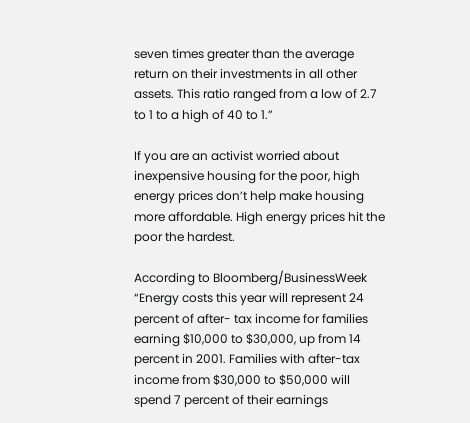seven times greater than the average return on their investments in all other assets. This ratio ranged from a low of 2.7 to 1 to a high of 40 to 1.”

If you are an activist worried about inexpensive housing for the poor, high energy prices don’t help make housing more affordable. High energy prices hit the poor the hardest.

According to Bloomberg/BusinessWeek “Energy costs this year will represent 24 percent of after- tax income for families earning $10,000 to $30,000, up from 14 percent in 2001. Families with after-tax income from $30,000 to $50,000 will spend 7 percent of their earnings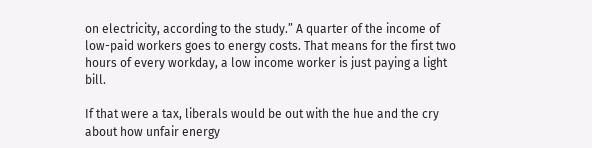on electricity, according to the study.” A quarter of the income of low-paid workers goes to energy costs. That means for the first two hours of every workday, a low income worker is just paying a light bill.

If that were a tax, liberals would be out with the hue and the cry about how unfair energy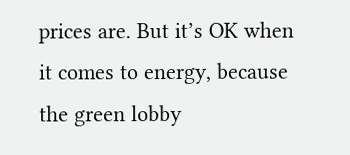prices are. But it’s OK when it comes to energy, because the green lobby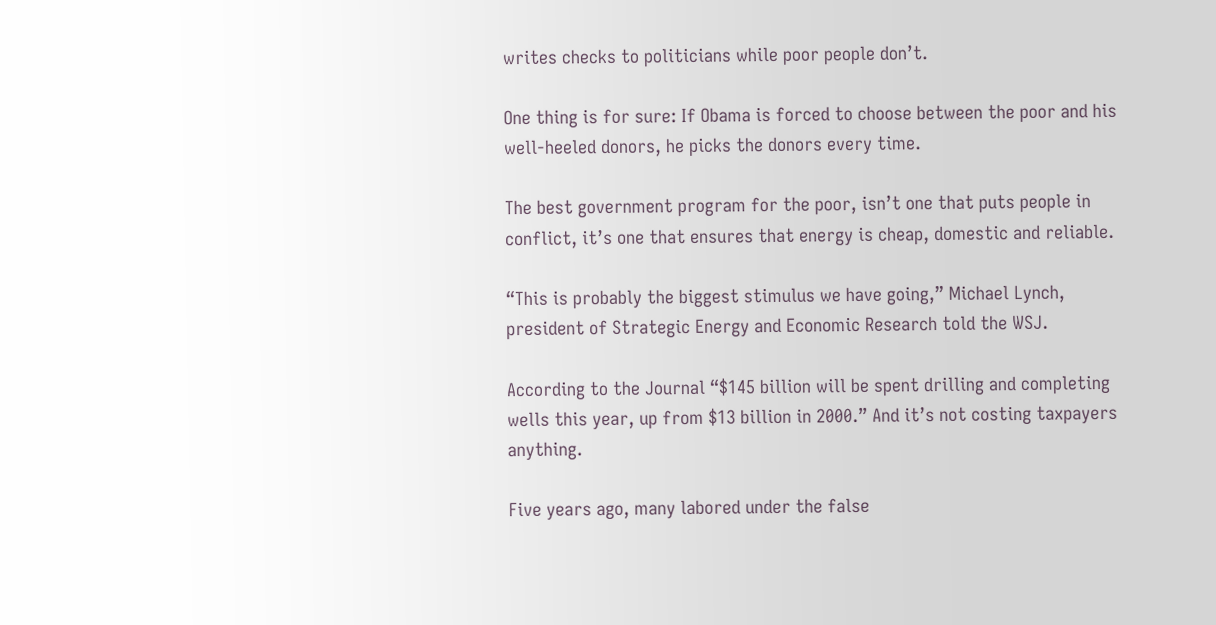writes checks to politicians while poor people don’t.

One thing is for sure: If Obama is forced to choose between the poor and his well-heeled donors, he picks the donors every time.

The best government program for the poor, isn’t one that puts people in conflict, it’s one that ensures that energy is cheap, domestic and reliable.

“This is probably the biggest stimulus we have going,” Michael Lynch, president of Strategic Energy and Economic Research told the WSJ.

According to the Journal “$145 billion will be spent drilling and completing wells this year, up from $13 billion in 2000.” And it’s not costing taxpayers anything.

Five years ago, many labored under the false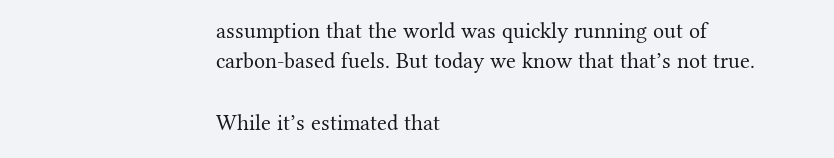assumption that the world was quickly running out of carbon-based fuels. But today we know that that’s not true.

While it’s estimated that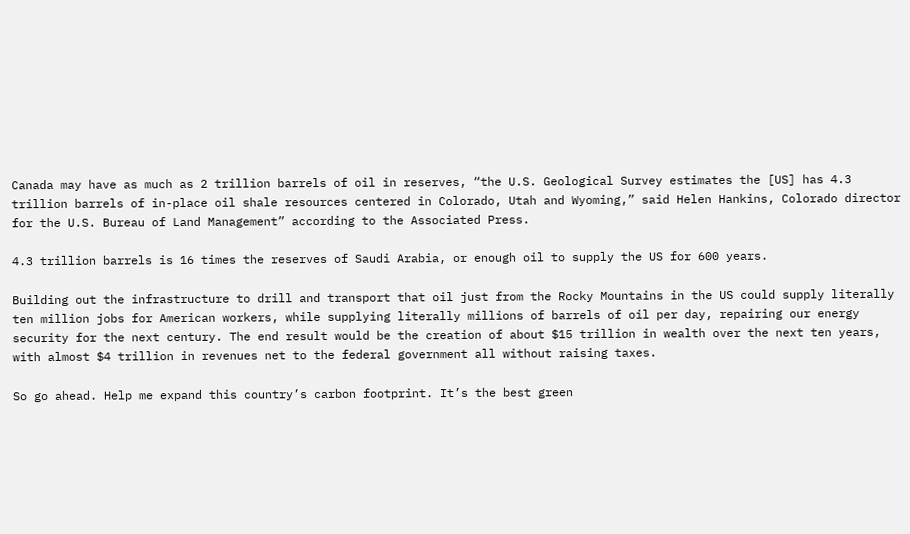Canada may have as much as 2 trillion barrels of oil in reserves, “the U.S. Geological Survey estimates the [US] has 4.3 trillion barrels of in-place oil shale resources centered in Colorado, Utah and Wyoming,” said Helen Hankins, Colorado director for the U.S. Bureau of Land Management” according to the Associated Press.

4.3 trillion barrels is 16 times the reserves of Saudi Arabia, or enough oil to supply the US for 600 years.

Building out the infrastructure to drill and transport that oil just from the Rocky Mountains in the US could supply literally ten million jobs for American workers, while supplying literally millions of barrels of oil per day, repairing our energy security for the next century. The end result would be the creation of about $15 trillion in wealth over the next ten years, with almost $4 trillion in revenues net to the federal government all without raising taxes.

So go ahead. Help me expand this country’s carbon footprint. It’s the best green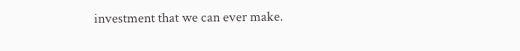investment that we can ever make.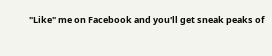"Like" me on Facebook and you'll get sneak peaks of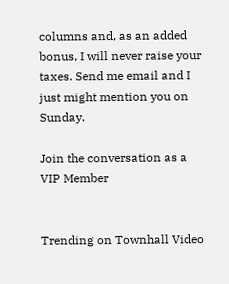columns and, as an added bonus, I will never raise your taxes. Send me email and I just might mention you on Sunday.

Join the conversation as a VIP Member


Trending on Townhall Video